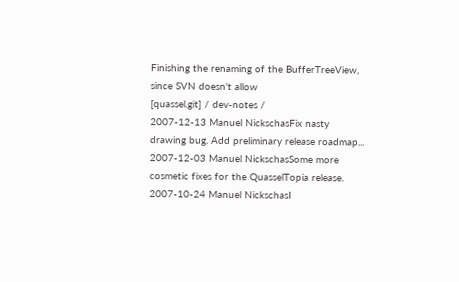Finishing the renaming of the BufferTreeView, since SVN doesn't allow
[quassel.git] / dev-notes /
2007-12-13 Manuel NickschasFix nasty drawing bug. Add preliminary release roadmap...
2007-12-03 Manuel NickschasSome more cosmetic fixes for the QuasselTopia release.
2007-10-24 Manuel NickschasI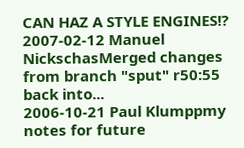CAN HAZ A STYLE ENGINES!?
2007-02-12 Manuel NickschasMerged changes from branch "sput" r50:55 back into...
2006-10-21 Paul Klumppmy notes for future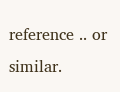reference .. or similar.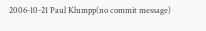2006-10-21 Paul Klumpp(no commit message)